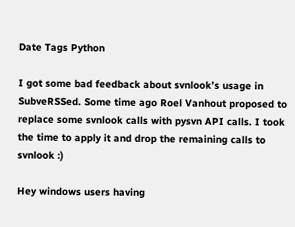Date Tags Python

I got some bad feedback about svnlook’s usage in SubveRSSed. Some time ago Roel Vanhout proposed to replace some svnlook calls with pysvn API calls. I took the time to apply it and drop the remaining calls to svnlook :)

Hey windows users having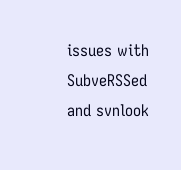issues with SubveRSSed and svnlook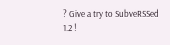? Give a try to SubveRSSed 1.2 !